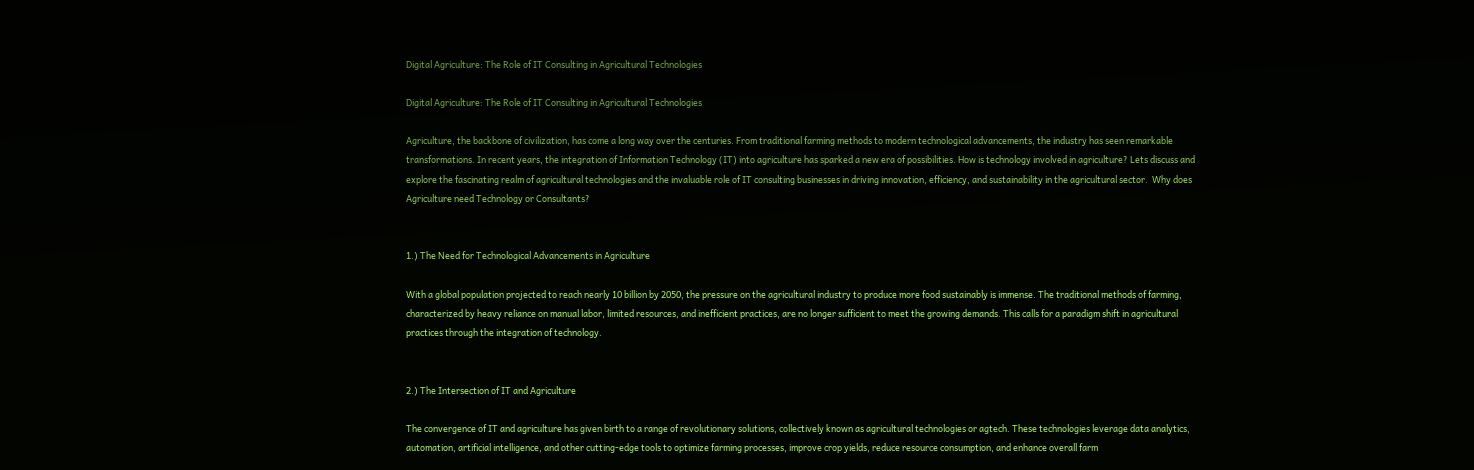Digital Agriculture: The Role of IT Consulting in Agricultural Technologies

Digital Agriculture: The Role of IT Consulting in Agricultural Technologies

Agriculture, the backbone of civilization, has come a long way over the centuries. From traditional farming methods to modern technological advancements, the industry has seen remarkable transformations. In recent years, the integration of Information Technology (IT) into agriculture has sparked a new era of possibilities. How is technology involved in agriculture? Lets discuss and explore the fascinating realm of agricultural technologies and the invaluable role of IT consulting businesses in driving innovation, efficiency, and sustainability in the agricultural sector.  Why does Agriculture need Technology or Consultants?


1.) The Need for Technological Advancements in Agriculture

With a global population projected to reach nearly 10 billion by 2050, the pressure on the agricultural industry to produce more food sustainably is immense. The traditional methods of farming, characterized by heavy reliance on manual labor, limited resources, and inefficient practices, are no longer sufficient to meet the growing demands. This calls for a paradigm shift in agricultural practices through the integration of technology.


2.) The Intersection of IT and Agriculture

The convergence of IT and agriculture has given birth to a range of revolutionary solutions, collectively known as agricultural technologies or agtech. These technologies leverage data analytics, automation, artificial intelligence, and other cutting-edge tools to optimize farming processes, improve crop yields, reduce resource consumption, and enhance overall farm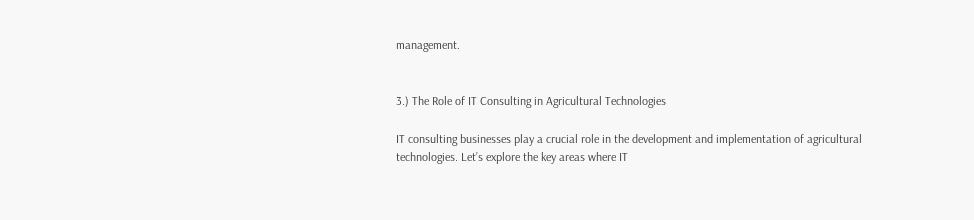management.


3.) The Role of IT Consulting in Agricultural Technologies

IT consulting businesses play a crucial role in the development and implementation of agricultural technologies. Let’s explore the key areas where IT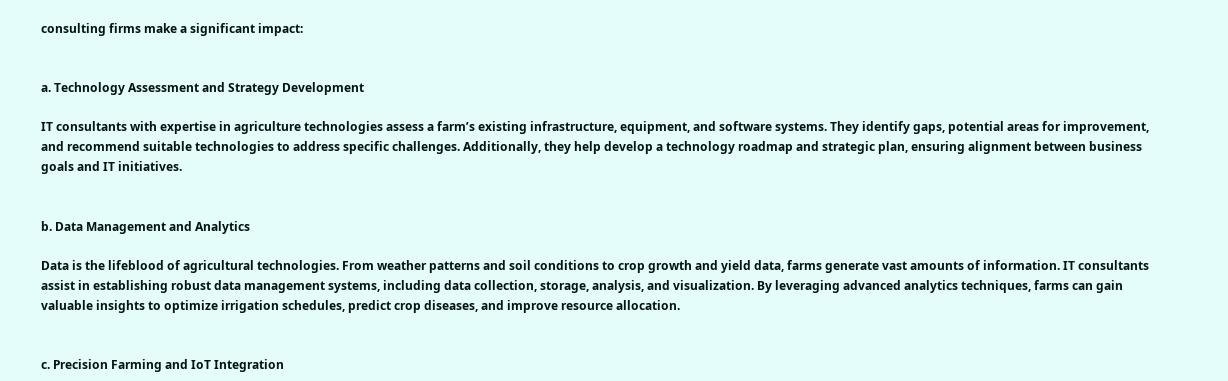consulting firms make a significant impact:


a. Technology Assessment and Strategy Development

IT consultants with expertise in agriculture technologies assess a farm’s existing infrastructure, equipment, and software systems. They identify gaps, potential areas for improvement, and recommend suitable technologies to address specific challenges. Additionally, they help develop a technology roadmap and strategic plan, ensuring alignment between business goals and IT initiatives.


b. Data Management and Analytics

Data is the lifeblood of agricultural technologies. From weather patterns and soil conditions to crop growth and yield data, farms generate vast amounts of information. IT consultants assist in establishing robust data management systems, including data collection, storage, analysis, and visualization. By leveraging advanced analytics techniques, farms can gain valuable insights to optimize irrigation schedules, predict crop diseases, and improve resource allocation.


c. Precision Farming and IoT Integration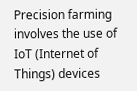Precision farming involves the use of IoT (Internet of Things) devices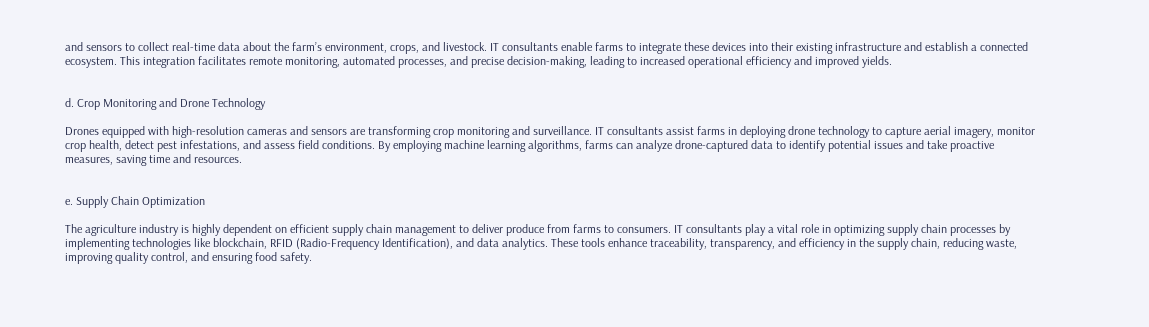and sensors to collect real-time data about the farm’s environment, crops, and livestock. IT consultants enable farms to integrate these devices into their existing infrastructure and establish a connected ecosystem. This integration facilitates remote monitoring, automated processes, and precise decision-making, leading to increased operational efficiency and improved yields.


d. Crop Monitoring and Drone Technology

Drones equipped with high-resolution cameras and sensors are transforming crop monitoring and surveillance. IT consultants assist farms in deploying drone technology to capture aerial imagery, monitor crop health, detect pest infestations, and assess field conditions. By employing machine learning algorithms, farms can analyze drone-captured data to identify potential issues and take proactive measures, saving time and resources.


e. Supply Chain Optimization

The agriculture industry is highly dependent on efficient supply chain management to deliver produce from farms to consumers. IT consultants play a vital role in optimizing supply chain processes by implementing technologies like blockchain, RFID (Radio-Frequency Identification), and data analytics. These tools enhance traceability, transparency, and efficiency in the supply chain, reducing waste, improving quality control, and ensuring food safety.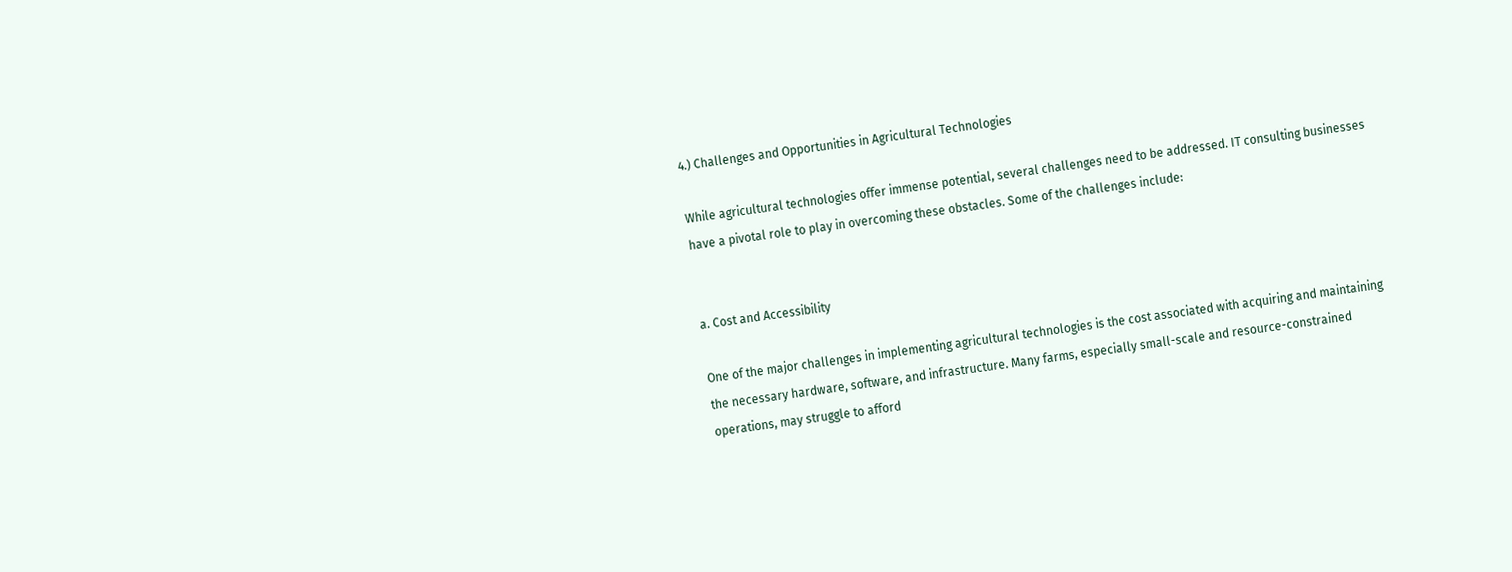4.) Challenges and Opportunities in Agricultural Technologies

While agricultural technologies offer immense potential, several challenges need to be addressed. IT consulting businesses have a pivotal role to play in overcoming these obstacles. Some of the challenges include:


a. Cost and Accessibility

One of the major challenges in implementing agricultural technologies is the cost associated with acquiring and maintaining the necessary hardware, software, and infrastructure. Many farms, especially small-scale and resource-constrained operations, may struggle to afford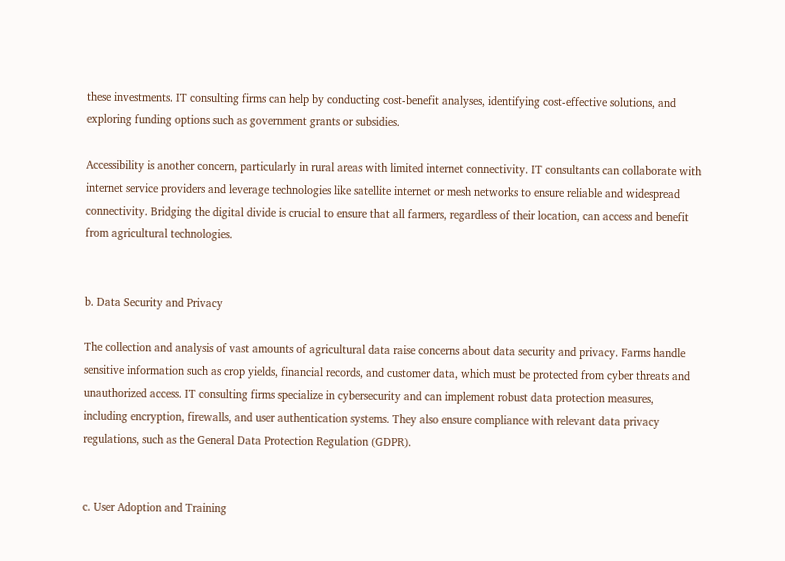these investments. IT consulting firms can help by conducting cost-benefit analyses, identifying cost-effective solutions, and exploring funding options such as government grants or subsidies.

Accessibility is another concern, particularly in rural areas with limited internet connectivity. IT consultants can collaborate with internet service providers and leverage technologies like satellite internet or mesh networks to ensure reliable and widespread connectivity. Bridging the digital divide is crucial to ensure that all farmers, regardless of their location, can access and benefit from agricultural technologies.


b. Data Security and Privacy

The collection and analysis of vast amounts of agricultural data raise concerns about data security and privacy. Farms handle sensitive information such as crop yields, financial records, and customer data, which must be protected from cyber threats and unauthorized access. IT consulting firms specialize in cybersecurity and can implement robust data protection measures, including encryption, firewalls, and user authentication systems. They also ensure compliance with relevant data privacy regulations, such as the General Data Protection Regulation (GDPR).


c. User Adoption and Training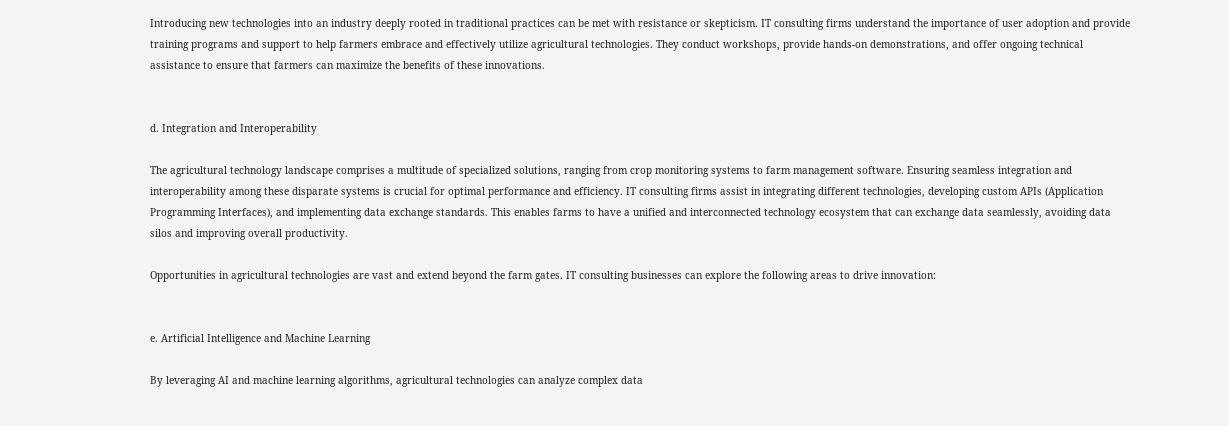Introducing new technologies into an industry deeply rooted in traditional practices can be met with resistance or skepticism. IT consulting firms understand the importance of user adoption and provide training programs and support to help farmers embrace and effectively utilize agricultural technologies. They conduct workshops, provide hands-on demonstrations, and offer ongoing technical assistance to ensure that farmers can maximize the benefits of these innovations.


d. Integration and Interoperability

The agricultural technology landscape comprises a multitude of specialized solutions, ranging from crop monitoring systems to farm management software. Ensuring seamless integration and interoperability among these disparate systems is crucial for optimal performance and efficiency. IT consulting firms assist in integrating different technologies, developing custom APIs (Application Programming Interfaces), and implementing data exchange standards. This enables farms to have a unified and interconnected technology ecosystem that can exchange data seamlessly, avoiding data silos and improving overall productivity.

Opportunities in agricultural technologies are vast and extend beyond the farm gates. IT consulting businesses can explore the following areas to drive innovation:


e. Artificial Intelligence and Machine Learning

By leveraging AI and machine learning algorithms, agricultural technologies can analyze complex data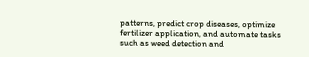patterns, predict crop diseases, optimize fertilizer application, and automate tasks such as weed detection and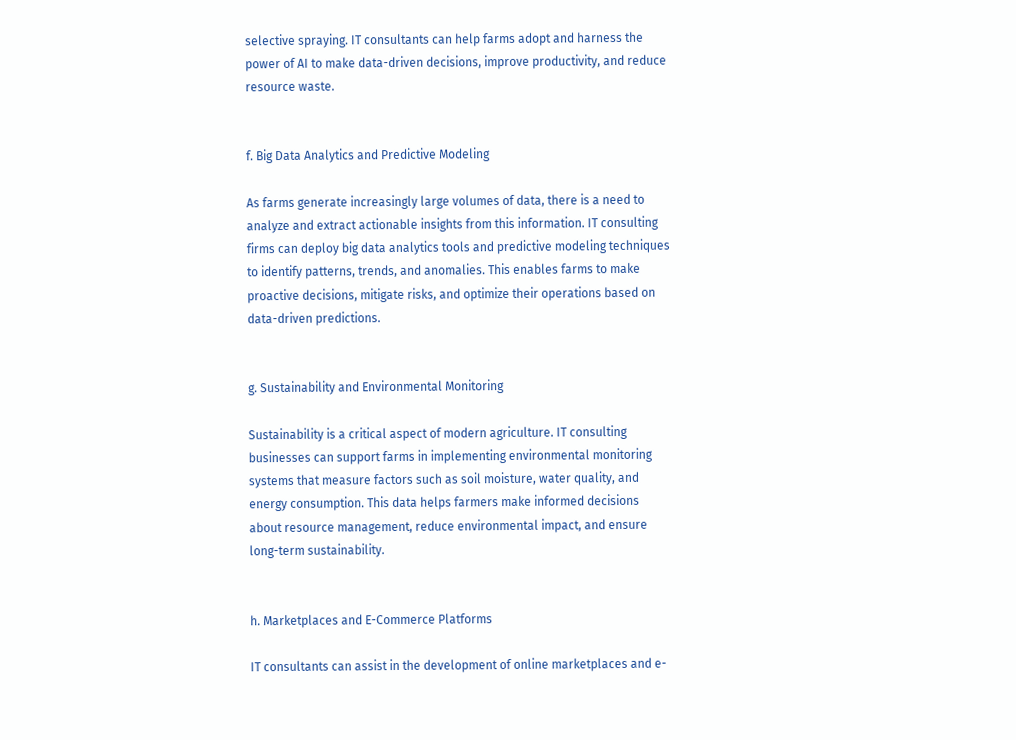selective spraying. IT consultants can help farms adopt and harness the power of AI to make data-driven decisions, improve productivity, and reduce resource waste.


f. Big Data Analytics and Predictive Modeling

As farms generate increasingly large volumes of data, there is a need to analyze and extract actionable insights from this information. IT consulting firms can deploy big data analytics tools and predictive modeling techniques to identify patterns, trends, and anomalies. This enables farms to make proactive decisions, mitigate risks, and optimize their operations based on data-driven predictions.


g. Sustainability and Environmental Monitoring

Sustainability is a critical aspect of modern agriculture. IT consulting businesses can support farms in implementing environmental monitoring systems that measure factors such as soil moisture, water quality, and energy consumption. This data helps farmers make informed decisions about resource management, reduce environmental impact, and ensure long-term sustainability.


h. Marketplaces and E-Commerce Platforms

IT consultants can assist in the development of online marketplaces and e-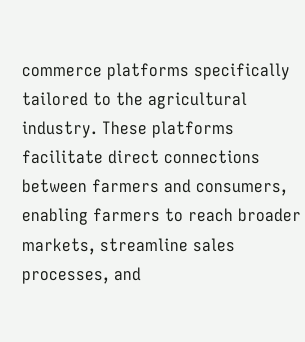commerce platforms specifically tailored to the agricultural industry. These platforms facilitate direct connections between farmers and consumers, enabling farmers to reach broader markets, streamline sales processes, and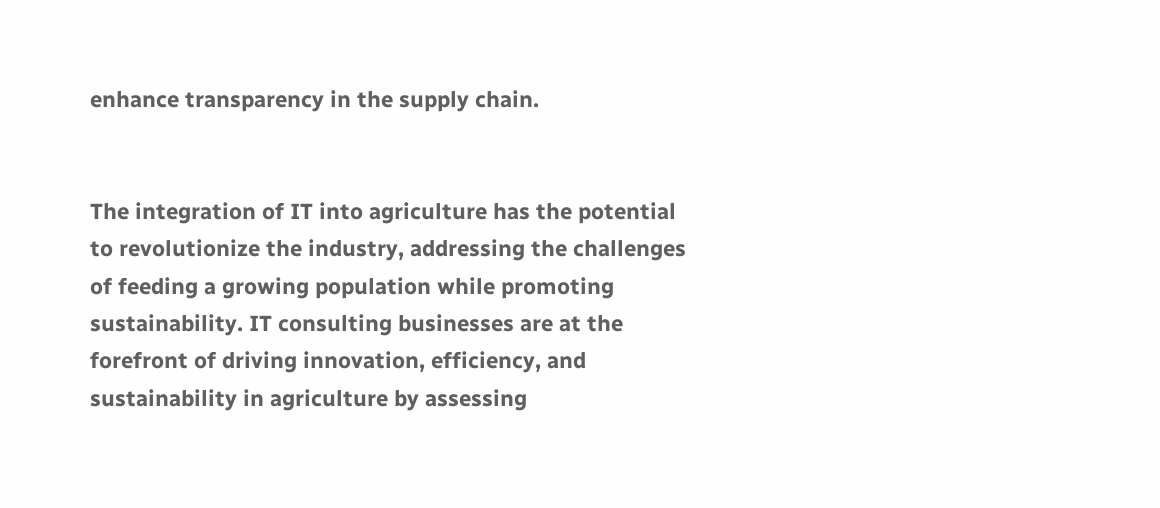enhance transparency in the supply chain.


The integration of IT into agriculture has the potential to revolutionize the industry, addressing the challenges of feeding a growing population while promoting sustainability. IT consulting businesses are at the forefront of driving innovation, efficiency, and sustainability in agriculture by assessing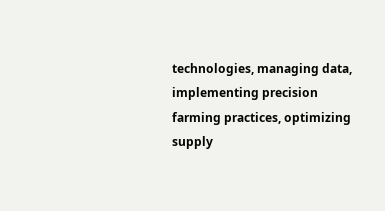technologies, managing data, implementing precision farming practices, optimizing supply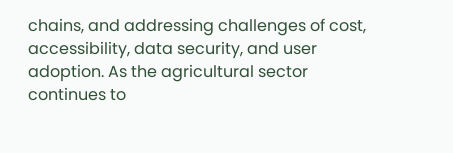chains, and addressing challenges of cost, accessibility, data security, and user adoption. As the agricultural sector continues to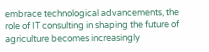embrace technological advancements, the role of IT consulting in shaping the future of agriculture becomes increasingly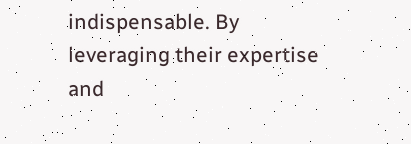indispensable. By leveraging their expertise and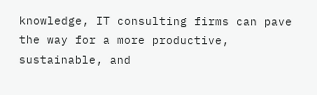knowledge, IT consulting firms can pave the way for a more productive, sustainable, and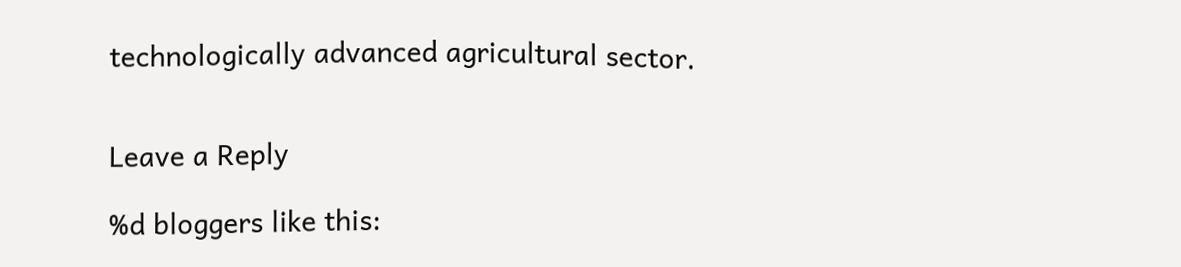technologically advanced agricultural sector.


Leave a Reply

%d bloggers like this: